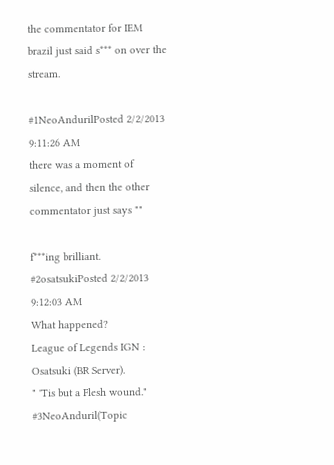the commentator for IEM brazil just said s*** on over the stream.

#1NeoAndurilPosted 2/2/2013 9:11:26 AM
there was a moment of silence, and then the other commentator just says ""

f***ing brilliant.
#2osatsukiPosted 2/2/2013 9:12:03 AM
What happened?
League of Legends IGN : Osatsuki (BR Server).
" 'Tis but a Flesh wound."
#3NeoAnduril(Topic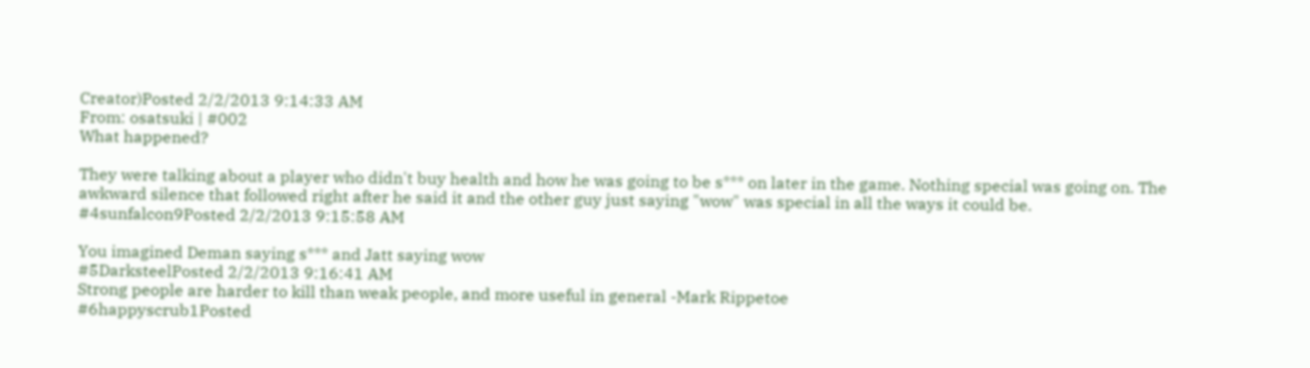Creator)Posted 2/2/2013 9:14:33 AM
From: osatsuki | #002
What happened?

They were talking about a player who didn't buy health and how he was going to be s*** on later in the game. Nothing special was going on. The awkward silence that followed right after he said it and the other guy just saying "wow" was special in all the ways it could be.
#4sunfalcon9Posted 2/2/2013 9:15:58 AM

You imagined Deman saying s*** and Jatt saying wow
#5DarksteelPosted 2/2/2013 9:16:41 AM
Strong people are harder to kill than weak people, and more useful in general -Mark Rippetoe
#6happyscrub1Posted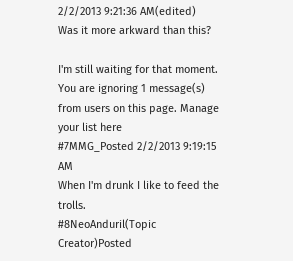2/2/2013 9:21:36 AM(edited)
Was it more arkward than this?

I'm still waiting for that moment.
You are ignoring 1 message(s) from users on this page. Manage your list here
#7MMG_Posted 2/2/2013 9:19:15 AM
When I'm drunk I like to feed the trolls.
#8NeoAnduril(Topic Creator)Posted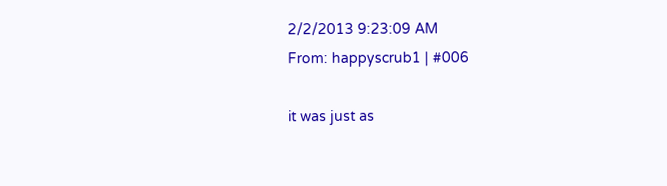2/2/2013 9:23:09 AM
From: happyscrub1 | #006

it was just as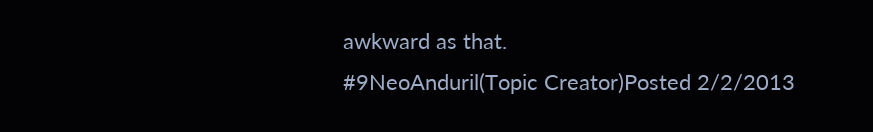awkward as that.
#9NeoAnduril(Topic Creator)Posted 2/2/2013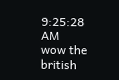9:25:28 AM
wow the british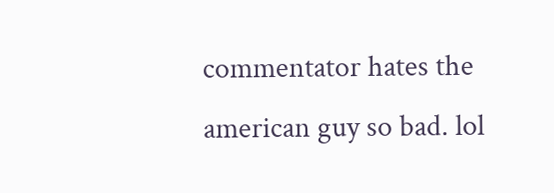commentator hates the american guy so bad. lol